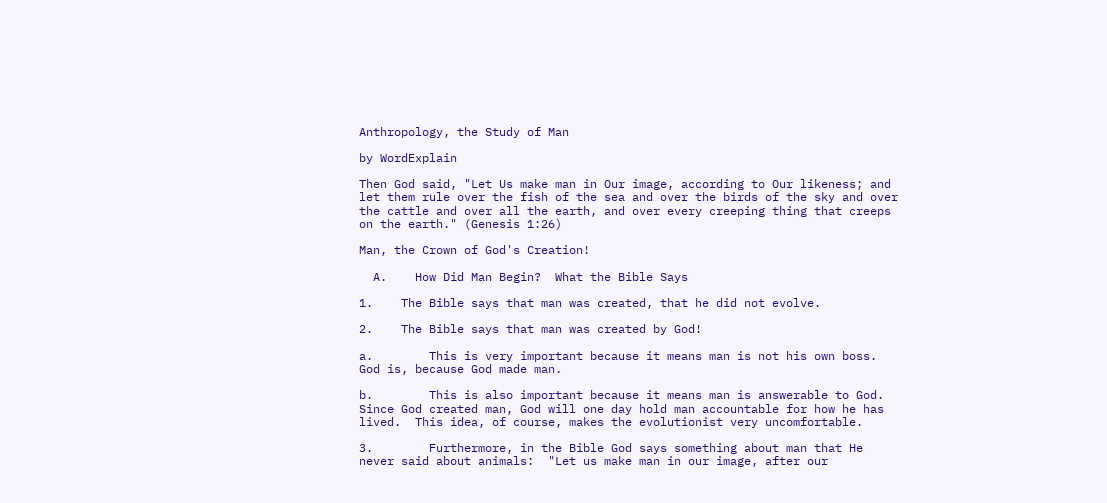Anthropology, the Study of Man

by WordExplain

Then God said, "Let Us make man in Our image, according to Our likeness; and let them rule over the fish of the sea and over the birds of the sky and over the cattle and over all the earth, and over every creeping thing that creeps on the earth." (Genesis 1:26)

Man, the Crown of God's Creation!

  A.    How Did Man Begin?  What the Bible Says

1.    The Bible says that man was created, that he did not evolve.

2.    The Bible says that man was created by God!

a.        This is very important because it means man is not his own boss.  God is, because God made man.

b.        This is also important because it means man is answerable to God.  Since God created man, God will one day hold man accountable for how he has lived.  This idea, of course, makes the evolutionist very uncomfortable.

3.        Furthermore, in the Bible God says something about man that He never said about animals:  "Let us make man in our image, after our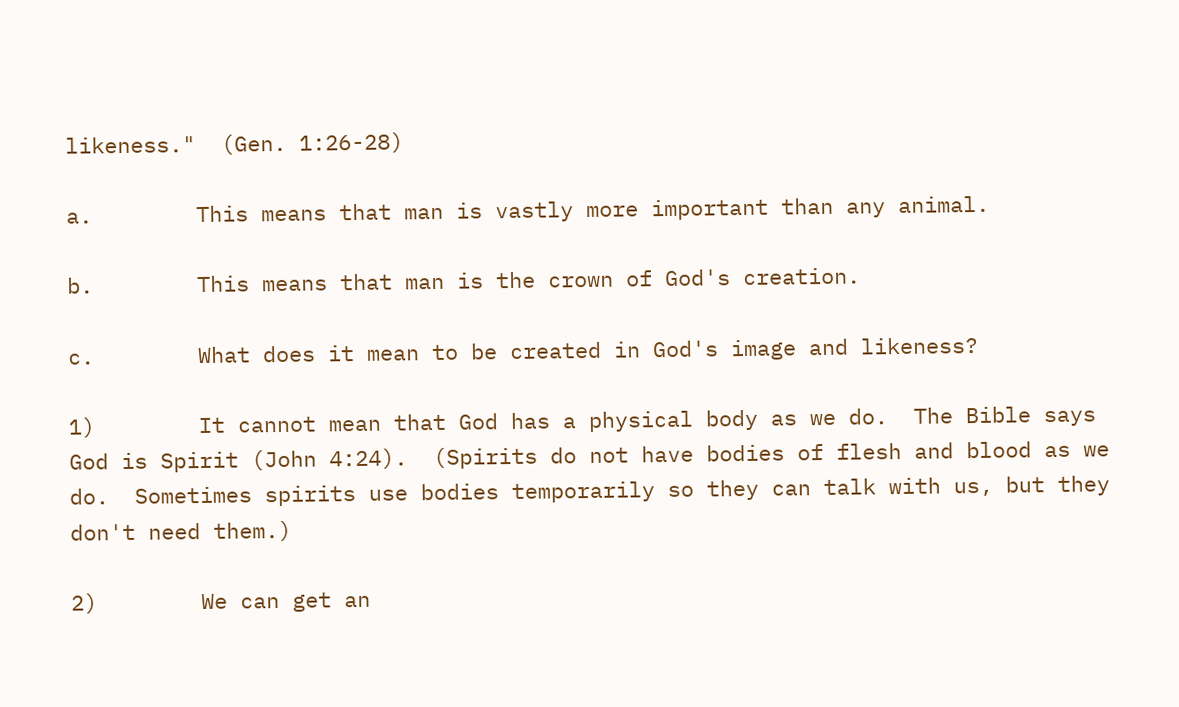likeness."  (Gen. 1:26-28)

a.        This means that man is vastly more important than any animal.

b.        This means that man is the crown of God's creation.

c.        What does it mean to be created in God's image and likeness?

1)        It cannot mean that God has a physical body as we do.  The Bible says God is Spirit (John 4:24).  (Spirits do not have bodies of flesh and blood as we do.  Sometimes spirits use bodies temporarily so they can talk with us, but they don't need them.)

2)        We can get an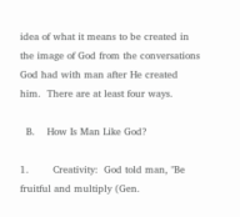idea of what it means to be created in the image of God from the conversations God had with man after He created him.  There are at least four ways.

  B.    How Is Man Like God?

1.        Creativity:  God told man, "Be fruitful and multiply (Gen.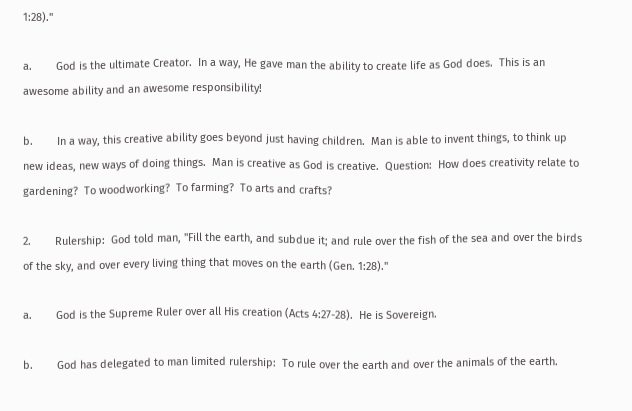1:28)."

a.        God is the ultimate Creator.  In a way, He gave man the ability to create life as God does.  This is an awesome ability and an awesome responsibility!

b.        In a way, this creative ability goes beyond just having children.  Man is able to invent things, to think up new ideas, new ways of doing things.  Man is creative as God is creative.  Question:  How does creativity relate to gardening?  To woodworking?  To farming?  To arts and crafts?

2.        Rulership:  God told man, "Fill the earth, and subdue it; and rule over the fish of the sea and over the birds of the sky, and over every living thing that moves on the earth (Gen. 1:28)."

a.        God is the Supreme Ruler over all His creation (Acts 4:27-28).  He is Sovereign.

b.        God has delegated to man limited rulership:  To rule over the earth and over the animals of the earth.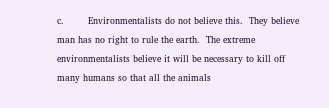c.        Environmentalists do not believe this.  They believe man has no right to rule the earth.  The extreme environmentalists believe it will be necessary to kill off many humans so that all the animals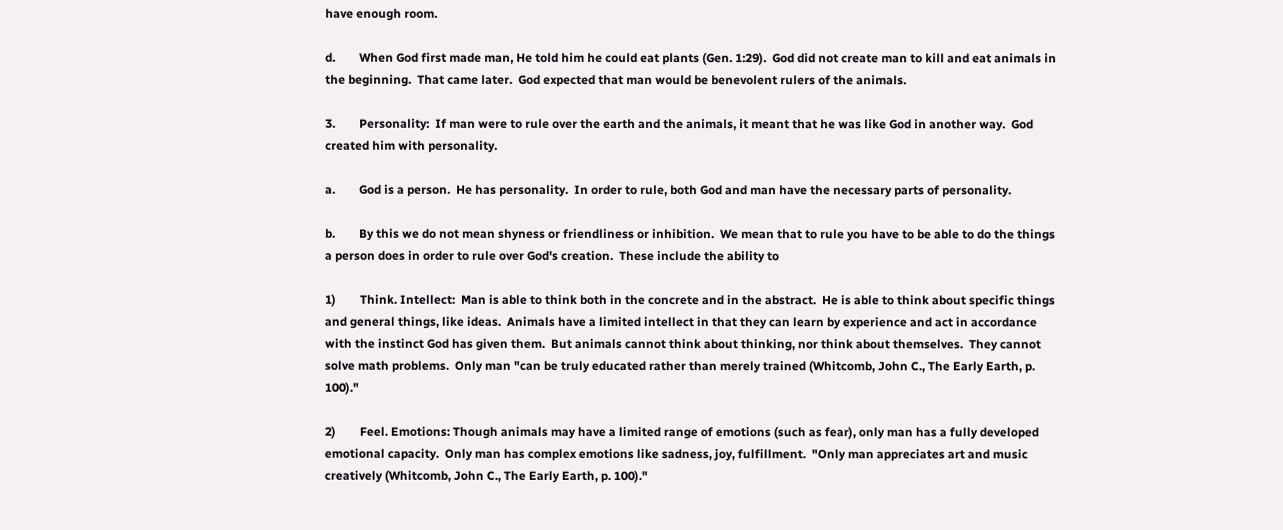have enough room.

d.        When God first made man, He told him he could eat plants (Gen. 1:29).  God did not create man to kill and eat animals in the beginning.  That came later.  God expected that man would be benevolent rulers of the animals.

3.        Personality:  If man were to rule over the earth and the animals, it meant that he was like God in another way.  God created him with personality.

a.        God is a person.  He has personality.  In order to rule, both God and man have the necessary parts of personality.

b.        By this we do not mean shyness or friendliness or inhibition.  We mean that to rule you have to be able to do the things a person does in order to rule over God's creation.  These include the ability to

1)        Think. Intellect:  Man is able to think both in the concrete and in the abstract.  He is able to think about specific things and general things, like ideas.  Animals have a limited intellect in that they can learn by experience and act in accordance with the instinct God has given them.  But animals cannot think about thinking, nor think about themselves.  They cannot solve math problems.  Only man "can be truly educated rather than merely trained (Whitcomb, John C., The Early Earth, p. 100)."

2)        Feel. Emotions: Though animals may have a limited range of emotions (such as fear), only man has a fully developed emotional capacity.  Only man has complex emotions like sadness, joy, fulfillment.  "Only man appreciates art and music creatively (Whitcomb, John C., The Early Earth, p. 100)."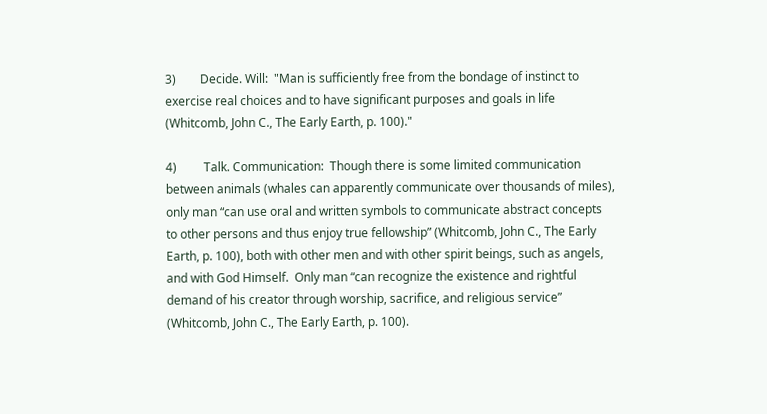3)        Decide. Will:  "Man is sufficiently free from the bondage of instinct to exercise real choices and to have significant purposes and goals in life (Whitcomb, John C., The Early Earth, p. 100)."

4)         Talk. Communication:  Though there is some limited communication between animals (whales can apparently communicate over thousands of miles), only man “can use oral and written symbols to communicate abstract concepts to other persons and thus enjoy true fellowship” (Whitcomb, John C., The Early Earth, p. 100), both with other men and with other spirit beings, such as angels, and with God Himself.  Only man “can recognize the existence and rightful demand of his creator through worship, sacrifice, and religious service” (Whitcomb, John C., The Early Earth, p. 100).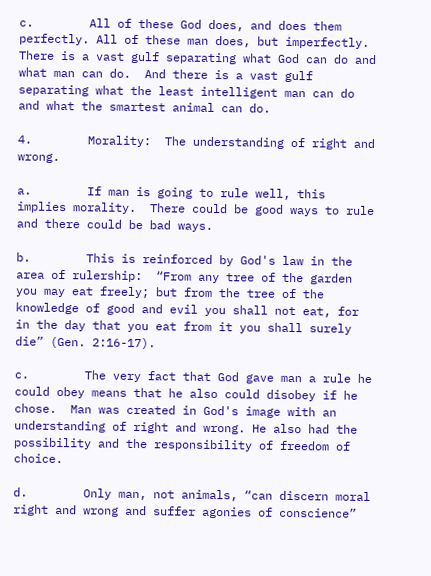c.        All of these God does, and does them perfectly. All of these man does, but imperfectly.  There is a vast gulf separating what God can do and what man can do.  And there is a vast gulf separating what the least intelligent man can do and what the smartest animal can do.

4.        Morality:  The understanding of right and wrong.

a.        If man is going to rule well, this implies morality.  There could be good ways to rule and there could be bad ways.

b.        This is reinforced by God's law in the area of rulership:  “From any tree of the garden you may eat freely; but from the tree of the knowledge of good and evil you shall not eat, for in the day that you eat from it you shall surely die” (Gen. 2:16-17).

c.        The very fact that God gave man a rule he could obey means that he also could disobey if he chose.  Man was created in God's image with an understanding of right and wrong. He also had the possibility and the responsibility of freedom of choice.

d.        Only man, not animals, “can discern moral right and wrong and suffer agonies of conscience”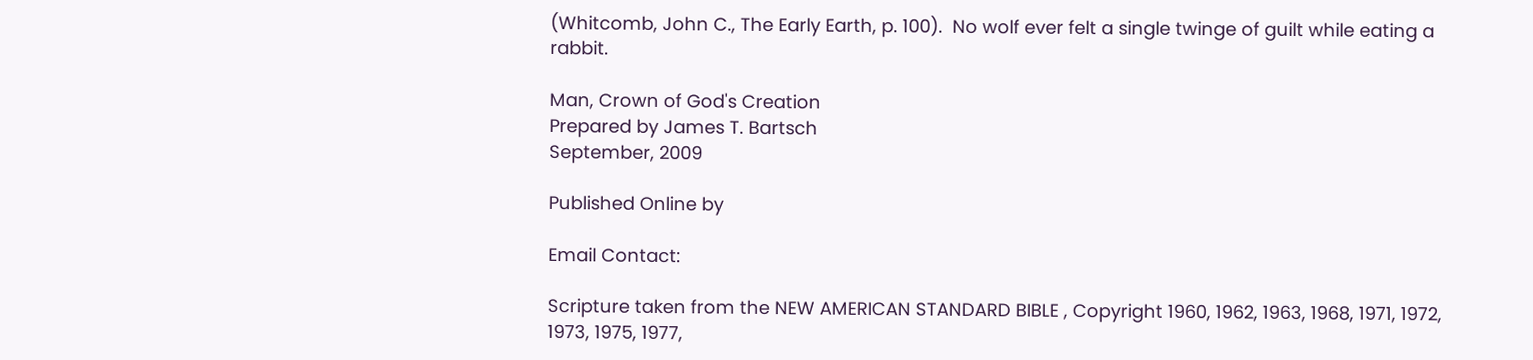(Whitcomb, John C., The Early Earth, p. 100).  No wolf ever felt a single twinge of guilt while eating a rabbit.

Man, Crown of God's Creation
Prepared by James T. Bartsch
September, 2009

Published Online by

Email Contact:

Scripture taken from the NEW AMERICAN STANDARD BIBLE , Copyright 1960, 1962, 1963, 1968, 1971, 1972, 1973, 1975, 1977,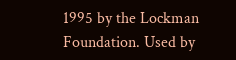1995 by the Lockman Foundation. Used by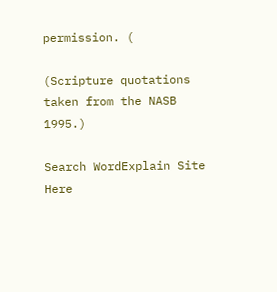permission. (

(Scripture quotations taken from the NASB 1995.)

Search WordExplain Site Here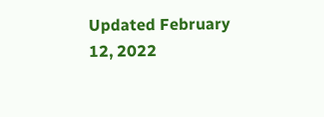Updated February 12, 2022